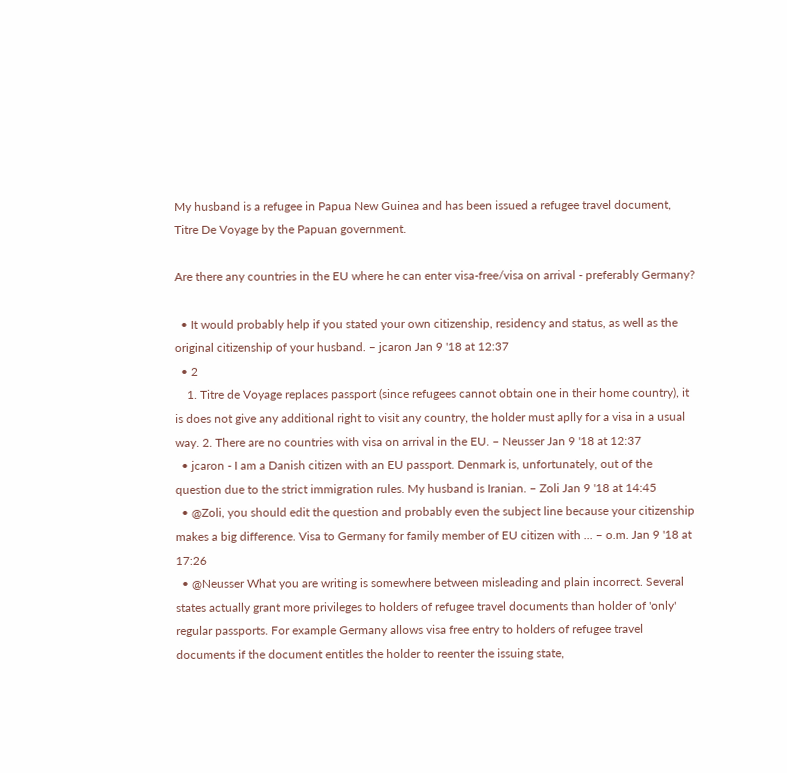My husband is a refugee in Papua New Guinea and has been issued a refugee travel document, Titre De Voyage by the Papuan government.

Are there any countries in the EU where he can enter visa-free/visa on arrival - preferably Germany?

  • It would probably help if you stated your own citizenship, residency and status, as well as the original citizenship of your husband. – jcaron Jan 9 '18 at 12:37
  • 2
    1. Titre de Voyage replaces passport (since refugees cannot obtain one in their home country), it is does not give any additional right to visit any country, the holder must aplly for a visa in a usual way. 2. There are no countries with visa on arrival in the EU. – Neusser Jan 9 '18 at 12:37
  • jcaron - I am a Danish citizen with an EU passport. Denmark is, unfortunately, out of the question due to the strict immigration rules. My husband is Iranian. – Zoli Jan 9 '18 at 14:45
  • @Zoli, you should edit the question and probably even the subject line because your citizenship makes a big difference. Visa to Germany for family member of EU citizen with ... – o.m. Jan 9 '18 at 17:26
  • @Neusser What you are writing is somewhere between misleading and plain incorrect. Several states actually grant more privileges to holders of refugee travel documents than holder of 'only' regular passports. For example Germany allows visa free entry to holders of refugee travel documents if the document entitles the holder to reenter the issuing state,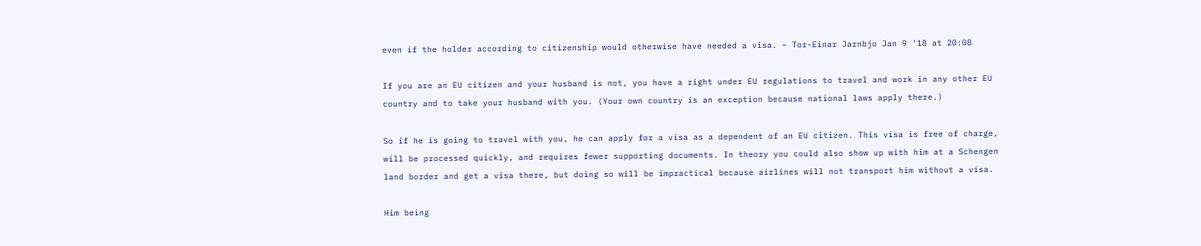even if the holder according to citizenship would otherwise have needed a visa. – Tor-Einar Jarnbjo Jan 9 '18 at 20:08

If you are an EU citizen and your husband is not, you have a right under EU regulations to travel and work in any other EU country and to take your husband with you. (Your own country is an exception because national laws apply there.)

So if he is going to travel with you, he can apply for a visa as a dependent of an EU citizen. This visa is free of charge, will be processed quickly, and requires fewer supporting documents. In theory you could also show up with him at a Schengen land border and get a visa there, but doing so will be impractical because airlines will not transport him without a visa.

Him being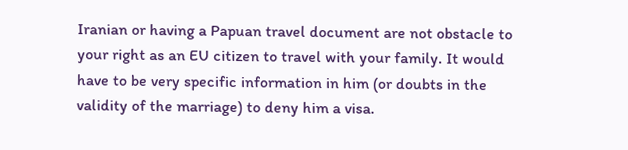Iranian or having a Papuan travel document are not obstacle to your right as an EU citizen to travel with your family. It would have to be very specific information in him (or doubts in the validity of the marriage) to deny him a visa.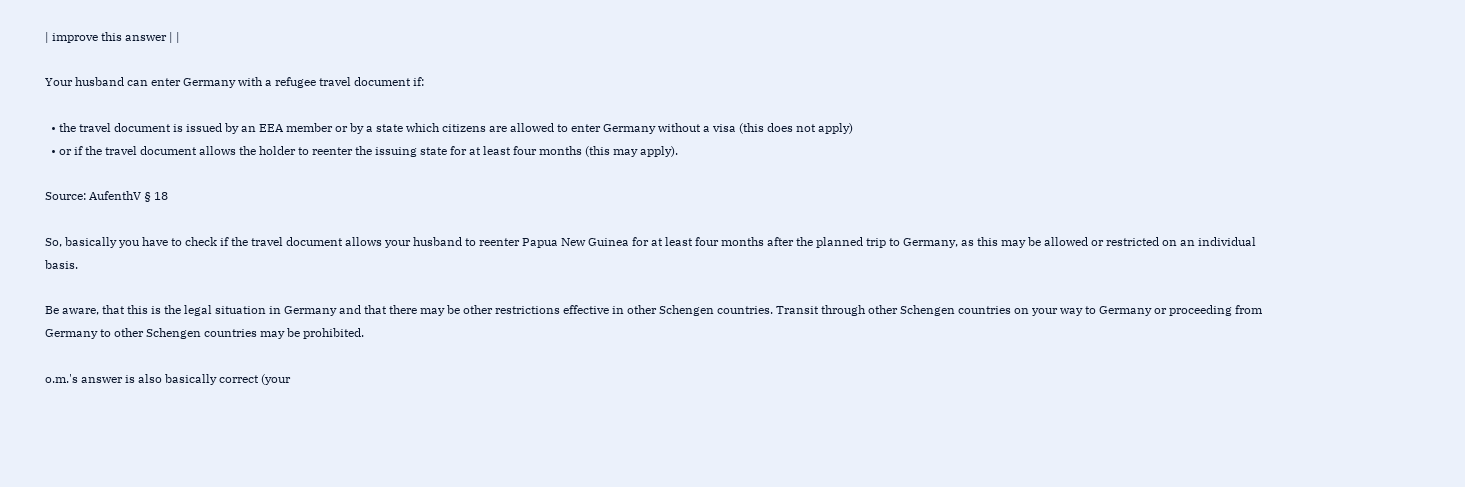| improve this answer | |

Your husband can enter Germany with a refugee travel document if:

  • the travel document is issued by an EEA member or by a state which citizens are allowed to enter Germany without a visa (this does not apply)
  • or if the travel document allows the holder to reenter the issuing state for at least four months (this may apply).

Source: AufenthV § 18

So, basically you have to check if the travel document allows your husband to reenter Papua New Guinea for at least four months after the planned trip to Germany, as this may be allowed or restricted on an individual basis.

Be aware, that this is the legal situation in Germany and that there may be other restrictions effective in other Schengen countries. Transit through other Schengen countries on your way to Germany or proceeding from Germany to other Schengen countries may be prohibited.

o.m.'s answer is also basically correct (your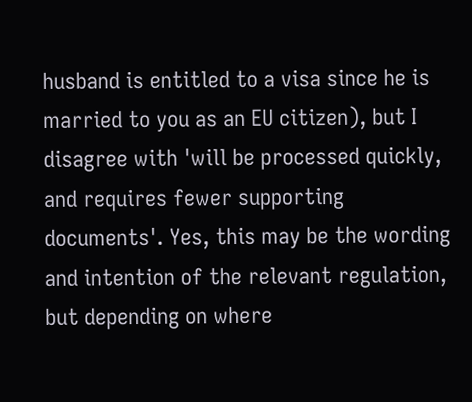husband is entitled to a visa since he is married to you as an EU citizen), but I disagree with 'will be processed quickly, and requires fewer supporting documents'. Yes, this may be the wording and intention of the relevant regulation, but depending on where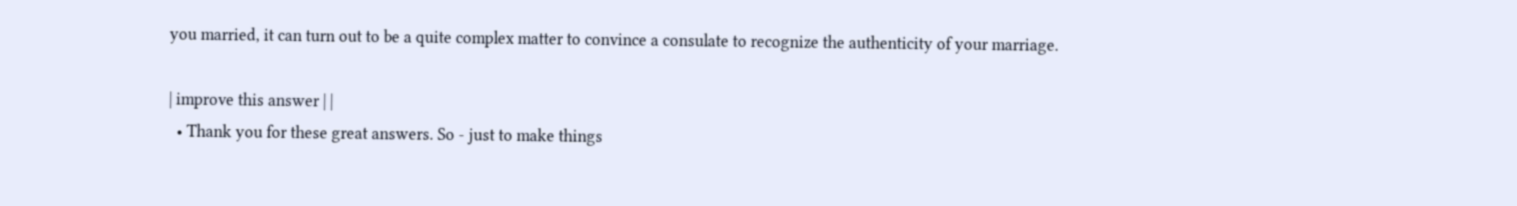you married, it can turn out to be a quite complex matter to convince a consulate to recognize the authenticity of your marriage.

| improve this answer | |
  • Thank you for these great answers. So - just to make things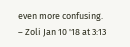even more confusing. – Zoli Jan 10 '18 at 3:13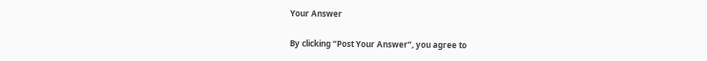Your Answer

By clicking “Post Your Answer”, you agree to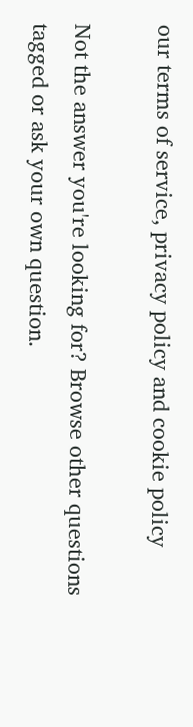our terms of service, privacy policy and cookie policy

Not the answer you're looking for? Browse other questions tagged or ask your own question.